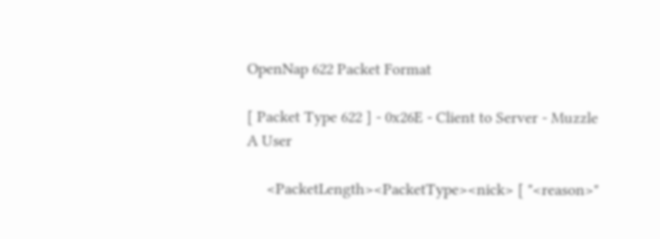OpenNap 622 Packet Format

[ Packet Type 622 ] - 0x26E - Client to Server - Muzzle A User

     <PacketLength><PacketType><nick> [ "<reason>"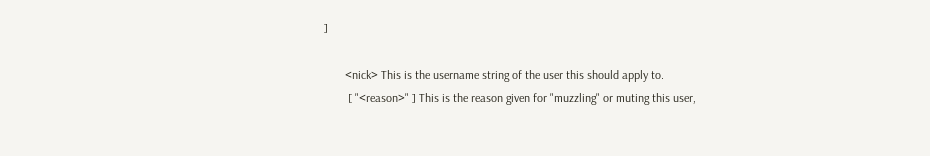]

       <nick> This is the username string of the user this should apply to.
        [ "<reason>" ] This is the reason given for "muzzling" or muting this user,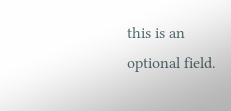this is an optional field.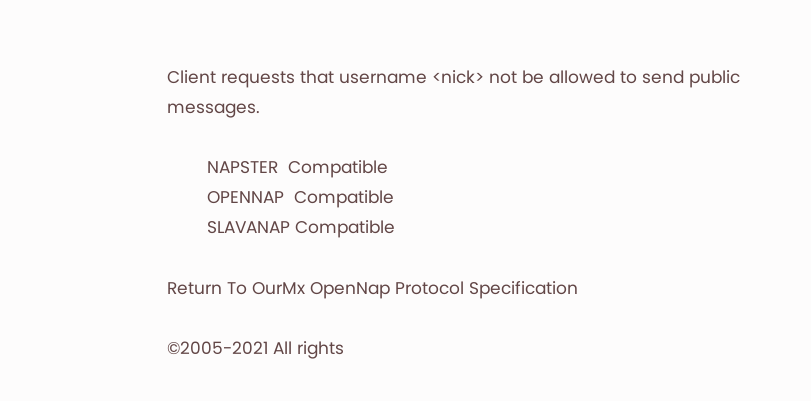Client requests that username <nick> not be allowed to send public messages.

        NAPSTER  Compatible
        OPENNAP  Compatible
        SLAVANAP Compatible

Return To OurMx OpenNap Protocol Specification

©2005-2021 All rights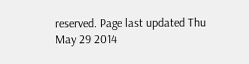reserved. Page last updated Thu May 29 2014